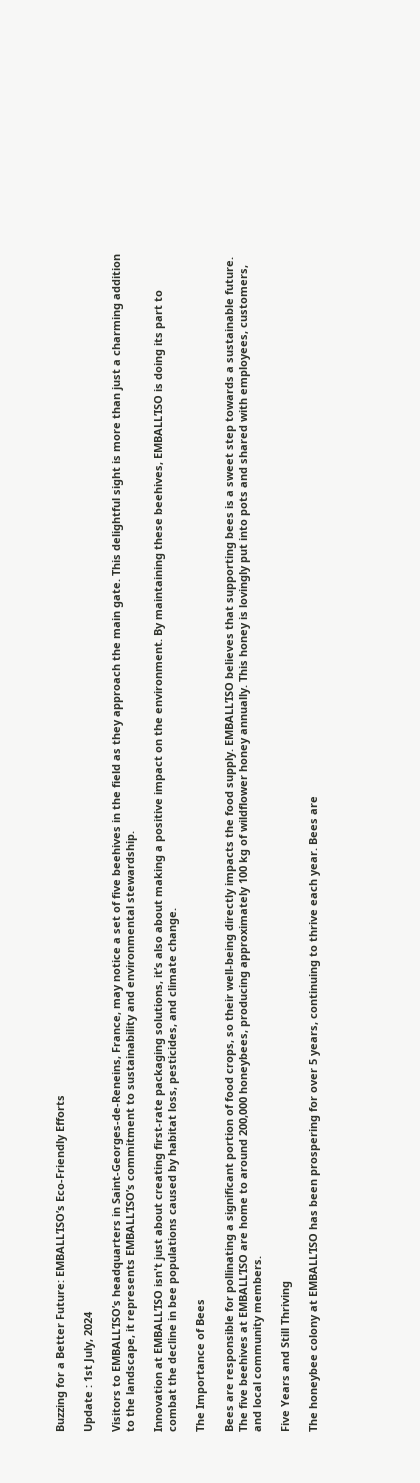Buzzing for a Better Future: EMBALL’ISO’s Eco-Friendly Efforts

Update : 1st July, 2024

Visitors to EMBALL’ISO’s headquarters in Saint-Georges-de-Reneins, France, may notice a set of five beehives in the field as they approach the main gate. This delightful sight is more than just a charming addition to the landscape, it represents EMBALL’ISO’s commitment to sustainability and environmental stewardship.

Innovation at EMBALL’ISO isn't just about creating first-rate packaging solutions, it’s also about making a positive impact on the environment. By maintaining these beehives, EMBALL’ISO is doing its part to combat the decline in bee populations caused by habitat loss, pesticides, and climate change.

The Importance of Bees

Bees are responsible for pollinating a significant portion of food crops, so their well-being directly impacts the food supply. EMBALL’ISO believes that supporting bees is a sweet step towards a sustainable future. The five beehives at EMBALL’ISO are home to around 200,000 honeybees, producing approximately 100 kg of wildflower honey annually. This honey is lovingly put into pots and shared with employees, customers, and local community members.

Five Years and Still Thriving

The honeybee colony at EMBALL’ISO has been prospering for over 5 years, continuing to thrive each year. Bees are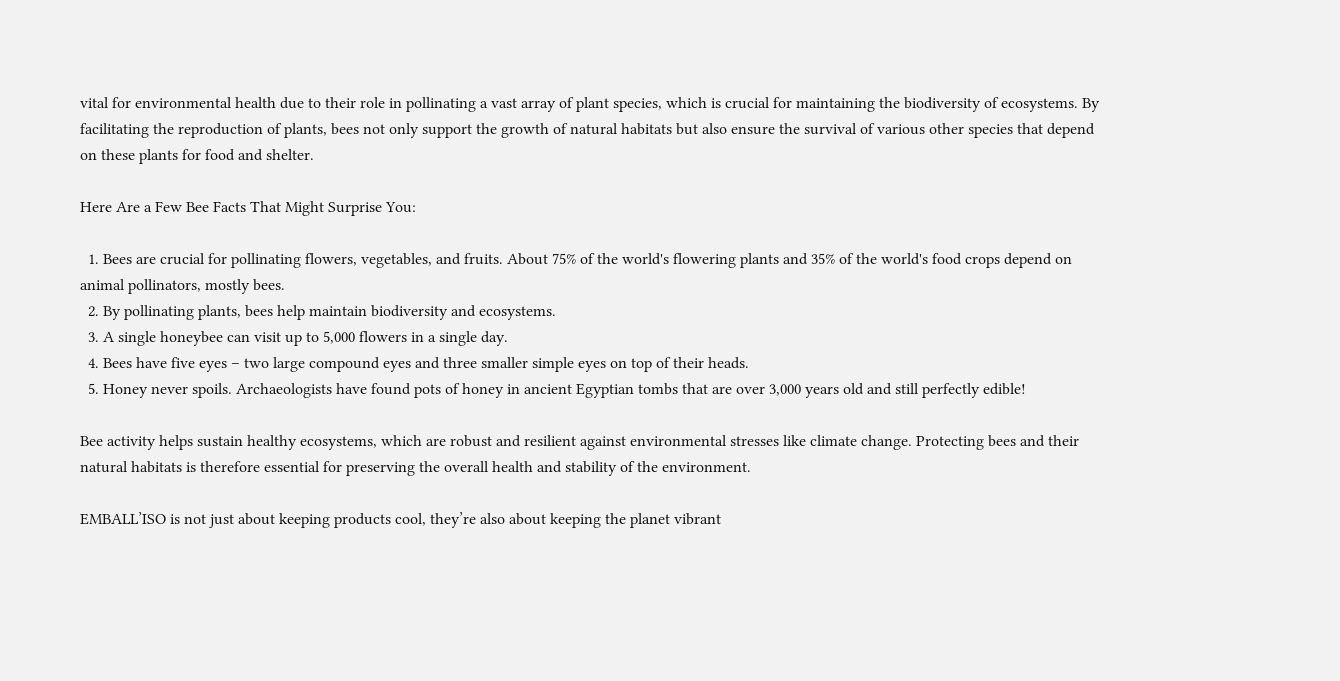vital for environmental health due to their role in pollinating a vast array of plant species, which is crucial for maintaining the biodiversity of ecosystems. By facilitating the reproduction of plants, bees not only support the growth of natural habitats but also ensure the survival of various other species that depend on these plants for food and shelter.

Here Are a Few Bee Facts That Might Surprise You:

  1. Bees are crucial for pollinating flowers, vegetables, and fruits. About 75% of the world's flowering plants and 35% of the world's food crops depend on animal pollinators, mostly bees.
  2. By pollinating plants, bees help maintain biodiversity and ecosystems.
  3. A single honeybee can visit up to 5,000 flowers in a single day.
  4. Bees have five eyes – two large compound eyes and three smaller simple eyes on top of their heads.
  5. Honey never spoils. Archaeologists have found pots of honey in ancient Egyptian tombs that are over 3,000 years old and still perfectly edible!

Bee activity helps sustain healthy ecosystems, which are robust and resilient against environmental stresses like climate change. Protecting bees and their natural habitats is therefore essential for preserving the overall health and stability of the environment.

EMBALL’ISO is not just about keeping products cool, they’re also about keeping the planet vibrant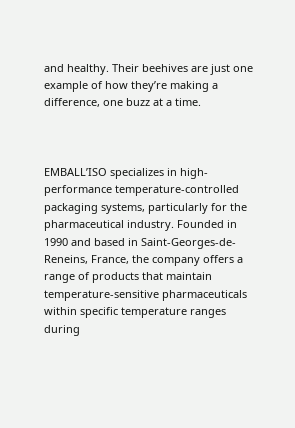and healthy. Their beehives are just one example of how they’re making a difference, one buzz at a time.



EMBALL’ISO specializes in high-performance temperature-controlled packaging systems, particularly for the pharmaceutical industry. Founded in 1990 and based in Saint-Georges-de-Reneins, France, the company offers a range of products that maintain temperature-sensitive pharmaceuticals within specific temperature ranges during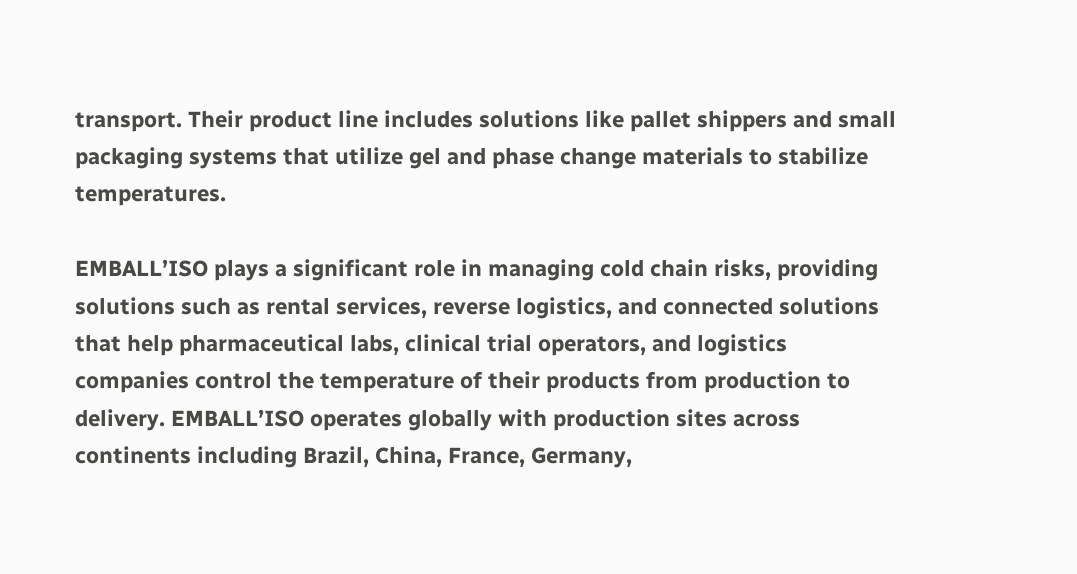transport. Their product line includes solutions like pallet shippers and small packaging systems that utilize gel and phase change materials to stabilize temperatures.

EMBALL’ISO plays a significant role in managing cold chain risks, providing solutions such as rental services, reverse logistics, and connected solutions that help pharmaceutical labs, clinical trial operators, and logistics companies control the temperature of their products from production to delivery. EMBALL’ISO operates globally with production sites across continents including Brazil, China, France, Germany,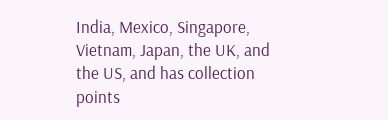India, Mexico, Singapore, Vietnam, Japan, the UK, and the US, and has collection points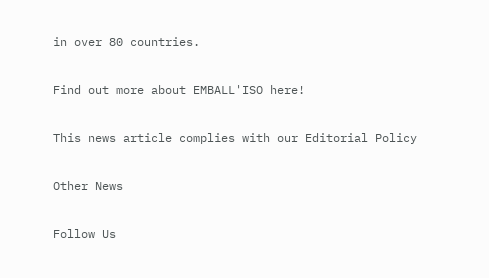in over 80 countries.

Find out more about EMBALL'ISO here!

This news article complies with our Editorial Policy

Other News

Follow Us